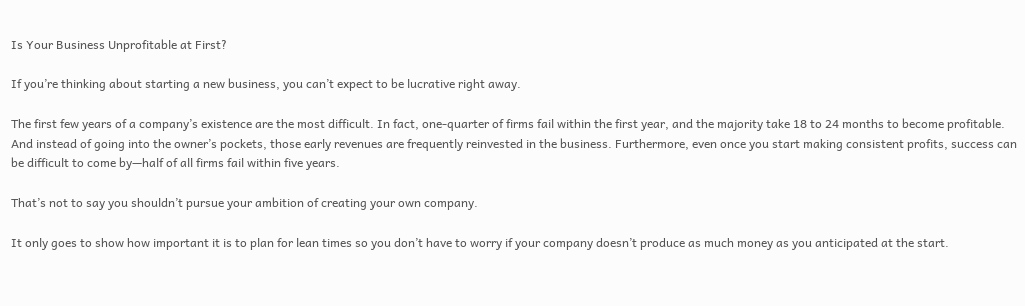Is Your Business Unprofitable at First?

If you’re thinking about starting a new business, you can’t expect to be lucrative right away.

The first few years of a company’s existence are the most difficult. In fact, one-quarter of firms fail within the first year, and the majority take 18 to 24 months to become profitable. And instead of going into the owner’s pockets, those early revenues are frequently reinvested in the business. Furthermore, even once you start making consistent profits, success can be difficult to come by—half of all firms fail within five years.

That’s not to say you shouldn’t pursue your ambition of creating your own company.

It only goes to show how important it is to plan for lean times so you don’t have to worry if your company doesn’t produce as much money as you anticipated at the start.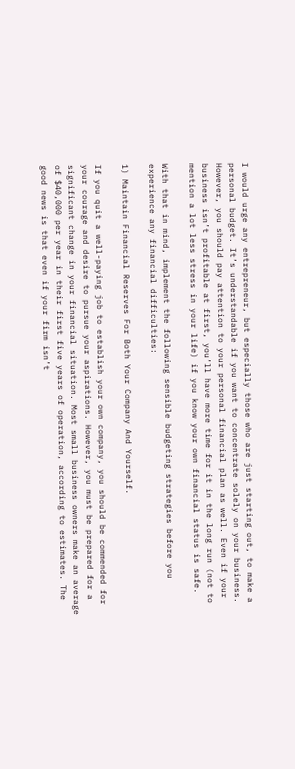I would urge any entrepreneur, but especially those who are just starting out, to make a personal budget. It’s understandable if you want to concentrate solely on your business. However, you should pay attention to your personal financial plan as well. Even if your business isn’t profitable at first, you’ll have more time for it in the long run (not to mention a lot less stress in your life) if you know your own financial status is safe.

With that in mind, implement the following sensible budgeting strategies before you experience any financial difficulties:

1) Maintain Financial Reserves For Both Your Company And Yourself.

If you quit a well-paying job to establish your own company, you should be commended for your courage and desire to pursue your aspirations. However, you must be prepared for a significant change in your financial situation. Most small business owners make an average of $40,000 per year in their first five years of operation, according to estimates. The good news is that even if your firm isn’t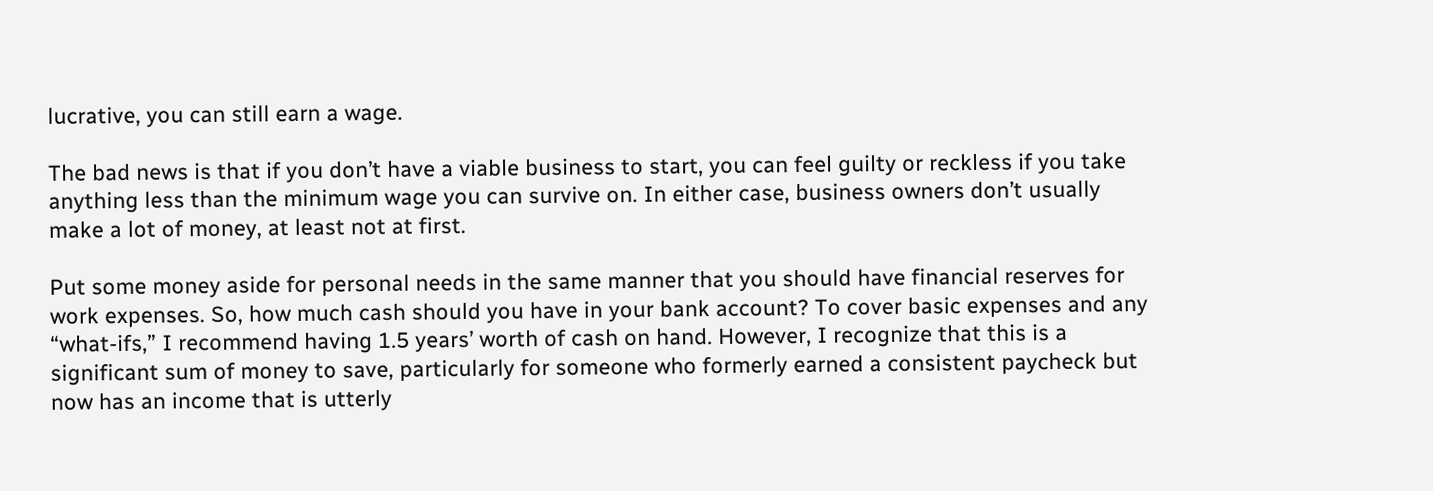lucrative, you can still earn a wage.

The bad news is that if you don’t have a viable business to start, you can feel guilty or reckless if you take anything less than the minimum wage you can survive on. In either case, business owners don’t usually make a lot of money, at least not at first.

Put some money aside for personal needs in the same manner that you should have financial reserves for work expenses. So, how much cash should you have in your bank account? To cover basic expenses and any “what-ifs,” I recommend having 1.5 years’ worth of cash on hand. However, I recognize that this is a significant sum of money to save, particularly for someone who formerly earned a consistent paycheck but now has an income that is utterly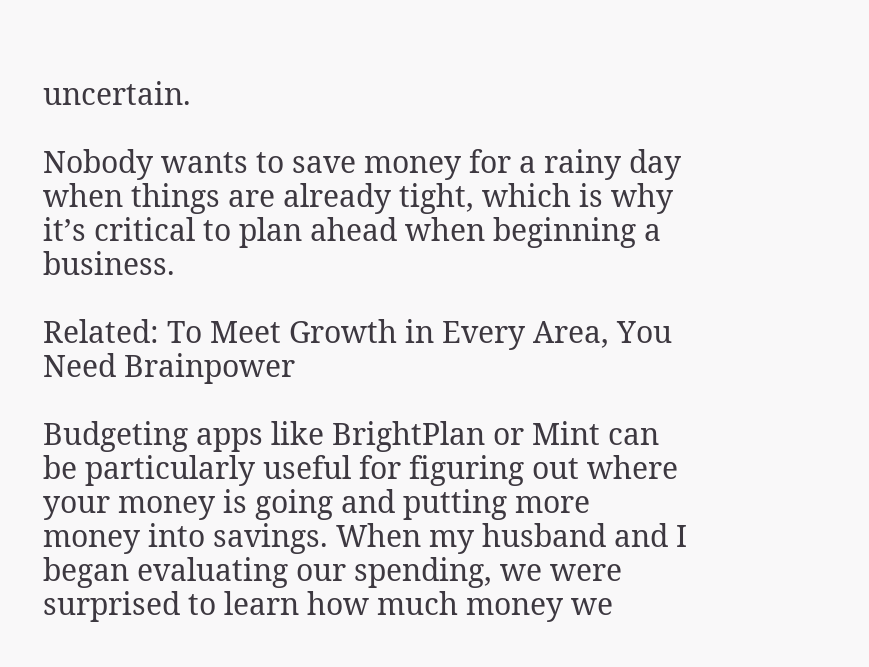uncertain.

Nobody wants to save money for a rainy day when things are already tight, which is why it’s critical to plan ahead when beginning a business.

Related: To Meet Growth in Every Area, You Need Brainpower

Budgeting apps like BrightPlan or Mint can be particularly useful for figuring out where your money is going and putting more money into savings. When my husband and I began evaluating our spending, we were surprised to learn how much money we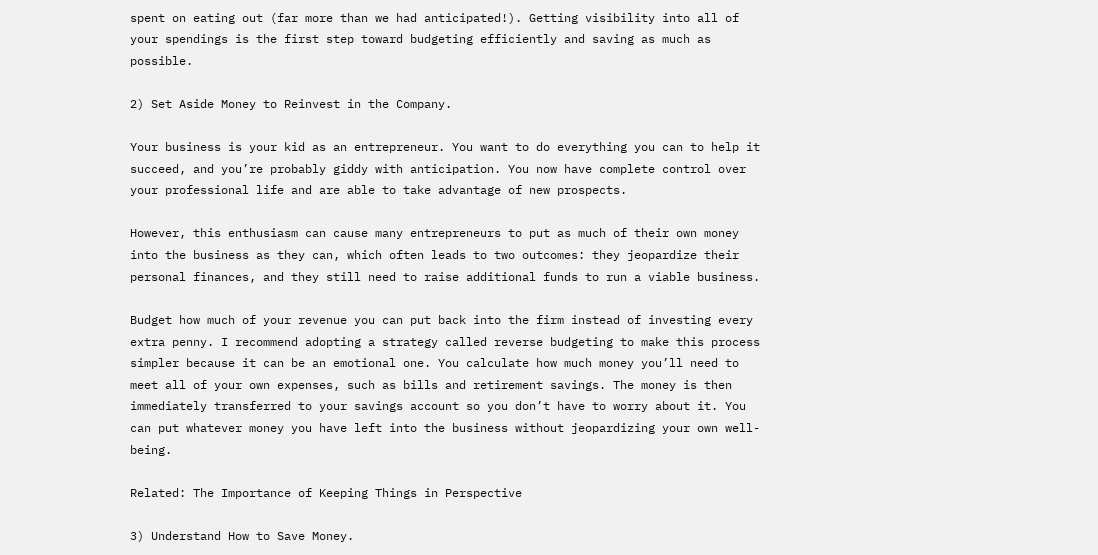spent on eating out (far more than we had anticipated!). Getting visibility into all of your spendings is the first step toward budgeting efficiently and saving as much as possible.

2) Set Aside Money to Reinvest in the Company.

Your business is your kid as an entrepreneur. You want to do everything you can to help it succeed, and you’re probably giddy with anticipation. You now have complete control over your professional life and are able to take advantage of new prospects.

However, this enthusiasm can cause many entrepreneurs to put as much of their own money into the business as they can, which often leads to two outcomes: they jeopardize their personal finances, and they still need to raise additional funds to run a viable business.

Budget how much of your revenue you can put back into the firm instead of investing every extra penny. I recommend adopting a strategy called reverse budgeting to make this process simpler because it can be an emotional one. You calculate how much money you’ll need to meet all of your own expenses, such as bills and retirement savings. The money is then immediately transferred to your savings account so you don’t have to worry about it. You can put whatever money you have left into the business without jeopardizing your own well-being.

Related: The Importance of Keeping Things in Perspective

3) Understand How to Save Money.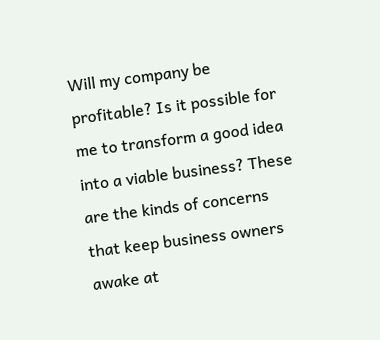Will my company be profitable? Is it possible for me to transform a good idea into a viable business? These are the kinds of concerns that keep business owners awake at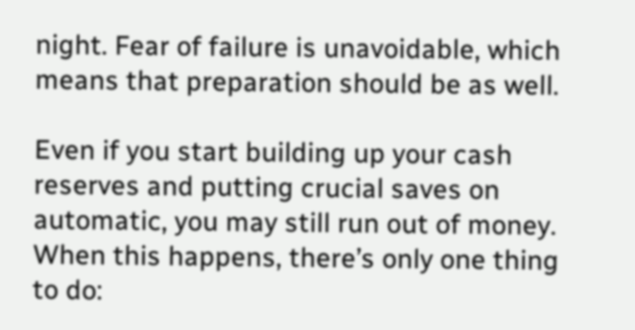night. Fear of failure is unavoidable, which means that preparation should be as well.

Even if you start building up your cash reserves and putting crucial saves on automatic, you may still run out of money. When this happens, there’s only one thing to do: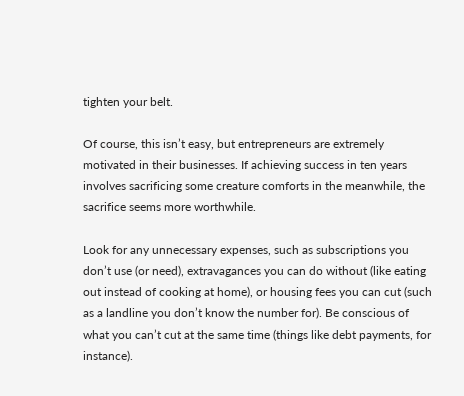tighten your belt.

Of course, this isn’t easy, but entrepreneurs are extremely motivated in their businesses. If achieving success in ten years involves sacrificing some creature comforts in the meanwhile, the sacrifice seems more worthwhile.

Look for any unnecessary expenses, such as subscriptions you don’t use (or need), extravagances you can do without (like eating out instead of cooking at home), or housing fees you can cut (such as a landline you don’t know the number for). Be conscious of what you can’t cut at the same time (things like debt payments, for instance).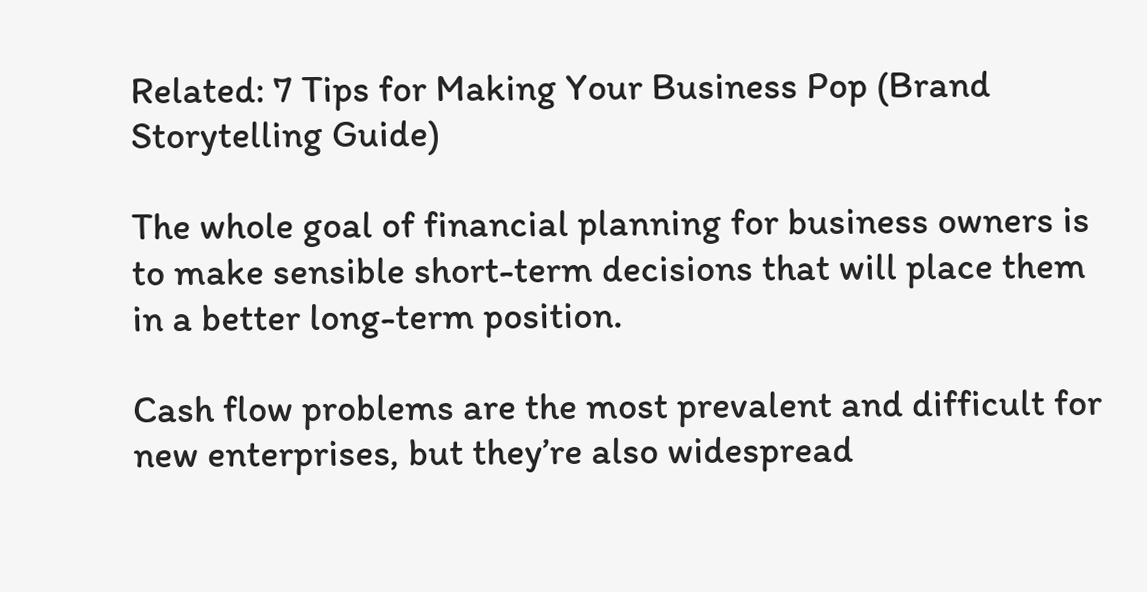Related: 7 Tips for Making Your Business Pop (Brand Storytelling Guide)

The whole goal of financial planning for business owners is to make sensible short-term decisions that will place them in a better long-term position.

Cash flow problems are the most prevalent and difficult for new enterprises, but they’re also widespread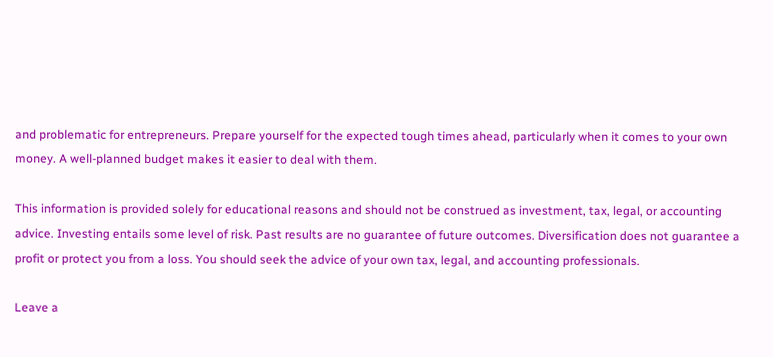and problematic for entrepreneurs. Prepare yourself for the expected tough times ahead, particularly when it comes to your own money. A well-planned budget makes it easier to deal with them.

This information is provided solely for educational reasons and should not be construed as investment, tax, legal, or accounting advice. Investing entails some level of risk. Past results are no guarantee of future outcomes. Diversification does not guarantee a profit or protect you from a loss. You should seek the advice of your own tax, legal, and accounting professionals.

Leave a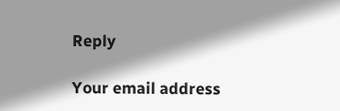Reply

Your email address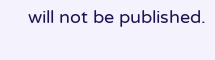will not be published.